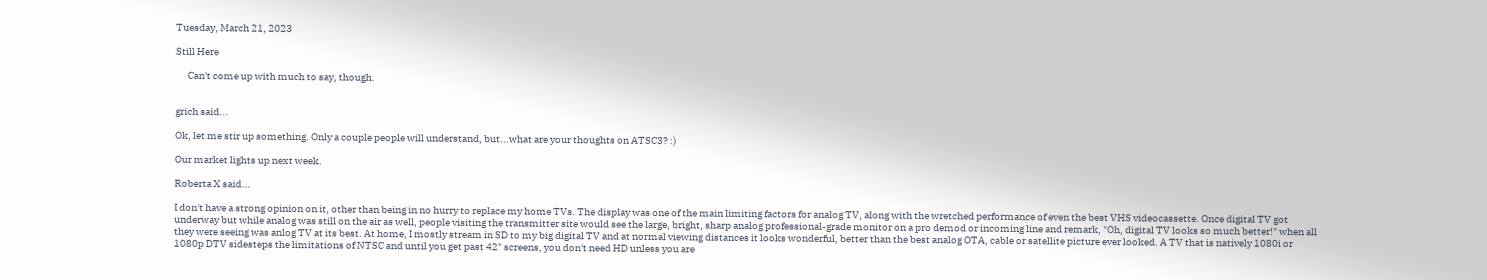Tuesday, March 21, 2023

Still Here

      Can't come up with much to say, though.


grich said...

Ok, let me stir up something. Only a couple people will understand, but...what are your thoughts on ATSC3? :)

Our market lights up next week.

Roberta X said...

I don't have a strong opinion on it, other than being in no hurry to replace my home TVs. The display was one of the main limiting factors for analog TV, along with the wretched performance of even the best VHS videocassette. Once digital TV got underway but while analog was still on the air as well, people visiting the transmitter site would see the large, bright, sharp analog professional-grade monitor on a pro demod or incoming line and remark, "Oh, digital TV looks so much better!" when all they were seeing was anlog TV at its best. At home, I mostly stream in SD to my big digital TV and at normal viewing distances it looks wonderful, better than the best analog OTA, cable or satellite picture ever looked. A TV that is natively 1080i or 1080p DTV sidesteps the limitations of NTSC and until you get past 42" screens, you don't need HD unless you are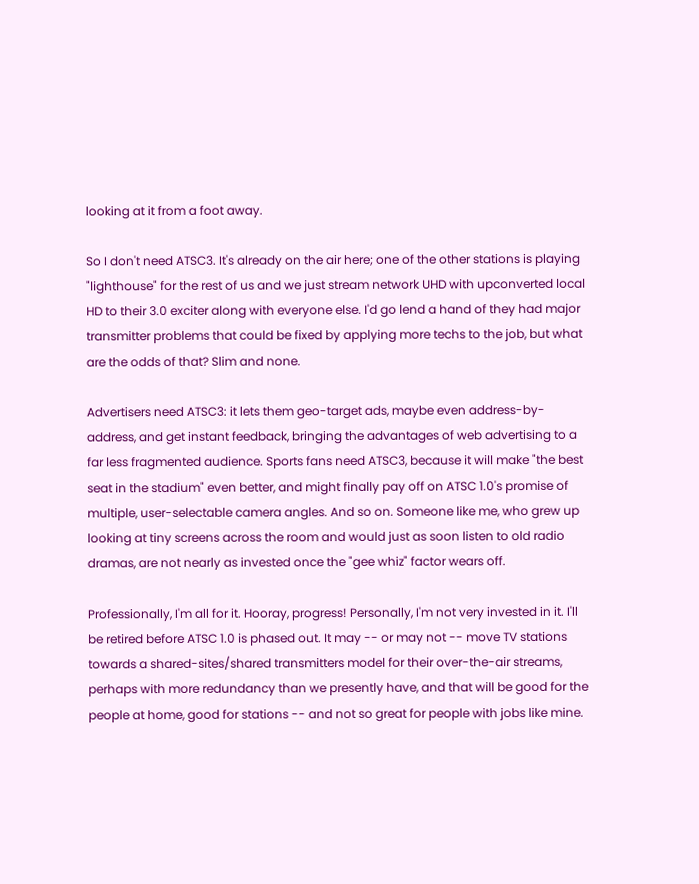looking at it from a foot away.

So I don't need ATSC3. It's already on the air here; one of the other stations is playing "lighthouse" for the rest of us and we just stream network UHD with upconverted local HD to their 3.0 exciter along with everyone else. I'd go lend a hand of they had major transmitter problems that could be fixed by applying more techs to the job, but what are the odds of that? Slim and none.

Advertisers need ATSC3: it lets them geo-target ads, maybe even address-by-address, and get instant feedback, bringing the advantages of web advertising to a far less fragmented audience. Sports fans need ATSC3, because it will make "the best seat in the stadium" even better, and might finally pay off on ATSC 1.0's promise of multiple, user-selectable camera angles. And so on. Someone like me, who grew up looking at tiny screens across the room and would just as soon listen to old radio dramas, are not nearly as invested once the "gee whiz" factor wears off.

Professionally, I'm all for it. Hooray, progress! Personally, I'm not very invested in it. I'll be retired before ATSC 1.0 is phased out. It may -- or may not -- move TV stations towards a shared-sites/shared transmitters model for their over-the-air streams, perhaps with more redundancy than we presently have, and that will be good for the people at home, good for stations -- and not so great for people with jobs like mine.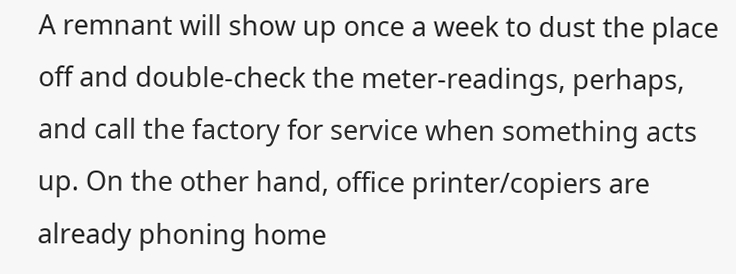A remnant will show up once a week to dust the place off and double-check the meter-readings, perhaps, and call the factory for service when something acts up. On the other hand, office printer/copiers are already phoning home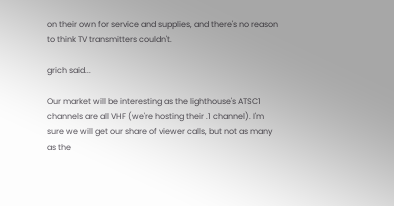on their own for service and supplies, and there's no reason to think TV transmitters couldn't.

grich said...

Our market will be interesting as the lighthouse's ATSC1 channels are all VHF (we're hosting their .1 channel). I'm sure we will get our share of viewer calls, but not as many as the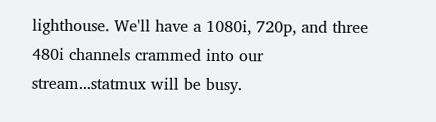lighthouse. We'll have a 1080i, 720p, and three 480i channels crammed into our stream...statmux will be busy.